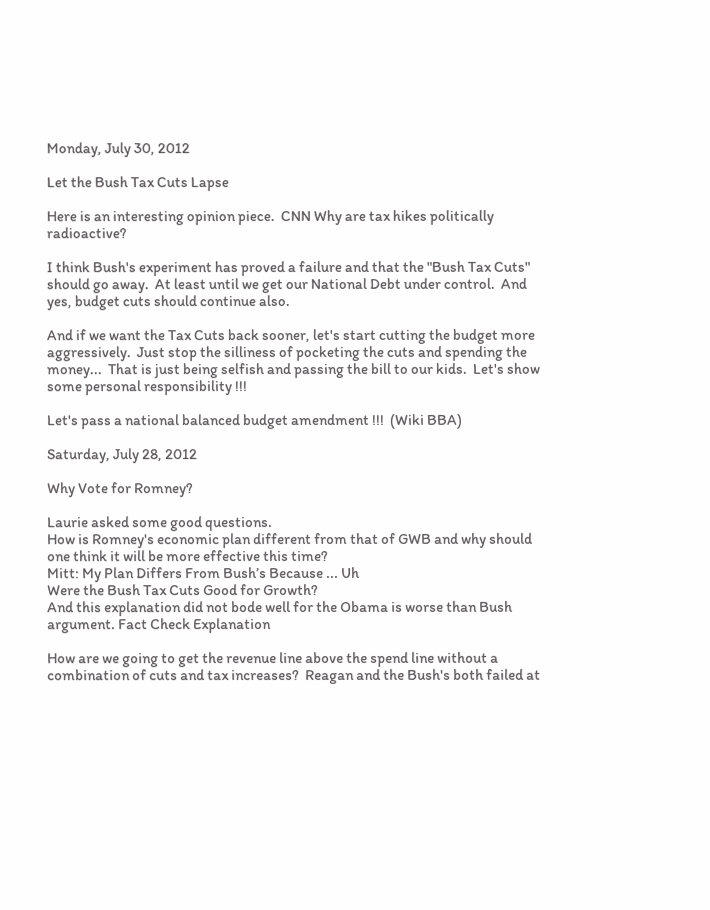Monday, July 30, 2012

Let the Bush Tax Cuts Lapse

Here is an interesting opinion piece.  CNN Why are tax hikes politically radioactive?

I think Bush's experiment has proved a failure and that the "Bush Tax Cuts" should go away.  At least until we get our National Debt under control.  And yes, budget cuts should continue also.

And if we want the Tax Cuts back sooner, let's start cutting the budget more aggressively.  Just stop the silliness of pocketing the cuts and spending the money...  That is just being selfish and passing the bill to our kids.  Let's show some personal responsibility !!!

Let's pass a national balanced budget amendment !!!  (Wiki BBA)

Saturday, July 28, 2012

Why Vote for Romney?

Laurie asked some good questions.
How is Romney's economic plan different from that of GWB and why should one think it will be more effective this time?
Mitt: My Plan Differs From Bush’s Because ... Uh
Were the Bush Tax Cuts Good for Growth?
And this explanation did not bode well for the Obama is worse than Bush argument. Fact Check Explanation

How are we going to get the revenue line above the spend line without a combination of cuts and tax increases?  Reagan and the Bush's both failed at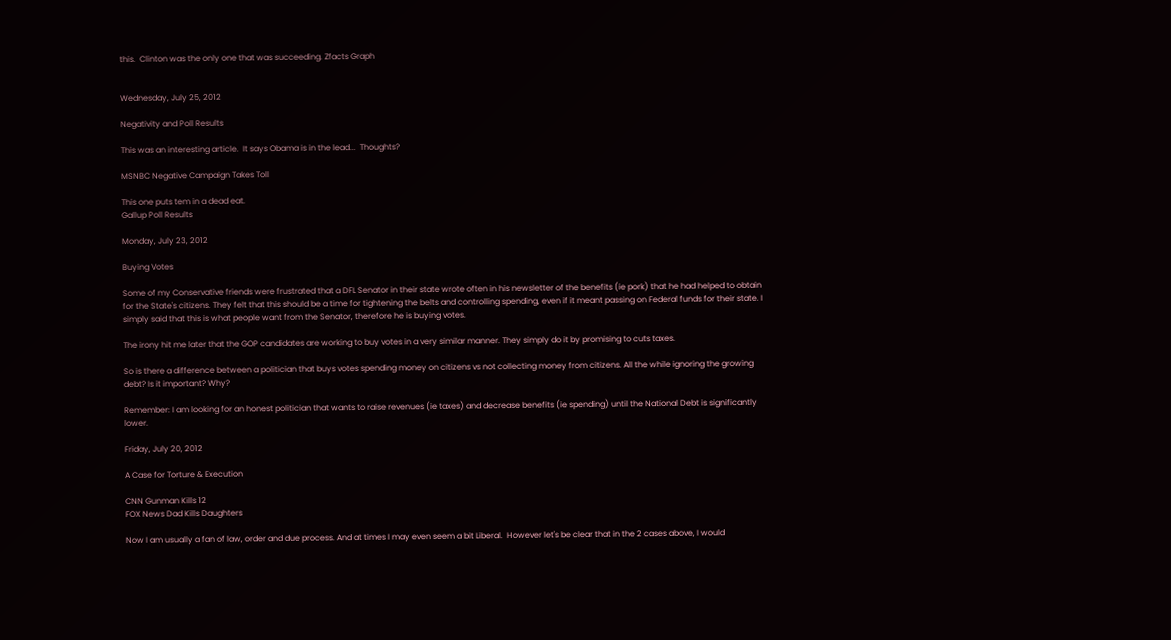this.  Clinton was the only one that was succeeding. Zfacts Graph


Wednesday, July 25, 2012

Negativity and Poll Results

This was an interesting article.  It says Obama is in the lead...  Thoughts?

MSNBC Negative Campaign Takes Toll

This one puts tem in a dead eat.
Gallup Poll Results

Monday, July 23, 2012

Buying Votes

Some of my Conservative friends were frustrated that a DFL Senator in their state wrote often in his newsletter of the benefits (ie pork) that he had helped to obtain for the State's citizens. They felt that this should be a time for tightening the belts and controlling spending, even if it meant passing on Federal funds for their state. I simply said that this is what people want from the Senator, therefore he is buying votes.

The irony hit me later that the GOP candidates are working to buy votes in a very similar manner. They simply do it by promising to cuts taxes.

So is there a difference between a politician that buys votes spending money on citizens vs not collecting money from citizens. All the while ignoring the growing debt? Is it important? Why?

Remember: I am looking for an honest politician that wants to raise revenues (ie taxes) and decrease benefits (ie spending) until the National Debt is significantly lower.

Friday, July 20, 2012

A Case for Torture & Execution

CNN Gunman Kills 12
FOX News Dad Kills Daughters

Now I am usually a fan of law, order and due process. And at times I may even seem a bit Liberal.  However let's be clear that in the 2 cases above, I would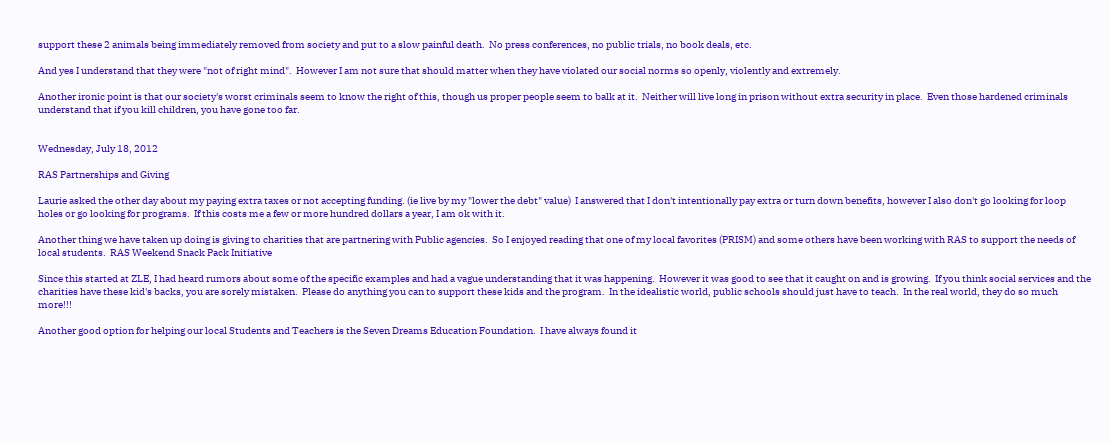support these 2 animals being immediately removed from society and put to a slow painful death.  No press conferences, no public trials, no book deals, etc.

And yes I understand that they were "not of right mind".  However I am not sure that should matter when they have violated our social norms so openly, violently and extremely.

Another ironic point is that our society's worst criminals seem to know the right of this, though us proper people seem to balk at it.  Neither will live long in prison without extra security in place.  Even those hardened criminals understand that if you kill children, you have gone too far.


Wednesday, July 18, 2012

RAS Partnerships and Giving

Laurie asked the other day about my paying extra taxes or not accepting funding. (ie live by my "lower the debt" value)  I answered that I don't intentionally pay extra or turn down benefits, however I also don't go looking for loop holes or go looking for programs.  If this costs me a few or more hundred dollars a year, I am ok with it.

Another thing we have taken up doing is giving to charities that are partnering with Public agencies.  So I enjoyed reading that one of my local favorites (PRISM) and some others have been working with RAS to support the needs of local students.  RAS Weekend Snack Pack Initiative

Since this started at ZLE, I had heard rumors about some of the specific examples and had a vague understanding that it was happening.  However it was good to see that it caught on and is growing.  If you think social services and the charities have these kid's backs, you are sorely mistaken.  Please do anything you can to support these kids and the program.  In the idealistic world, public schools should just have to teach.  In the real world, they do so much more!!!

Another good option for helping our local Students and Teachers is the Seven Dreams Education Foundation.  I have always found it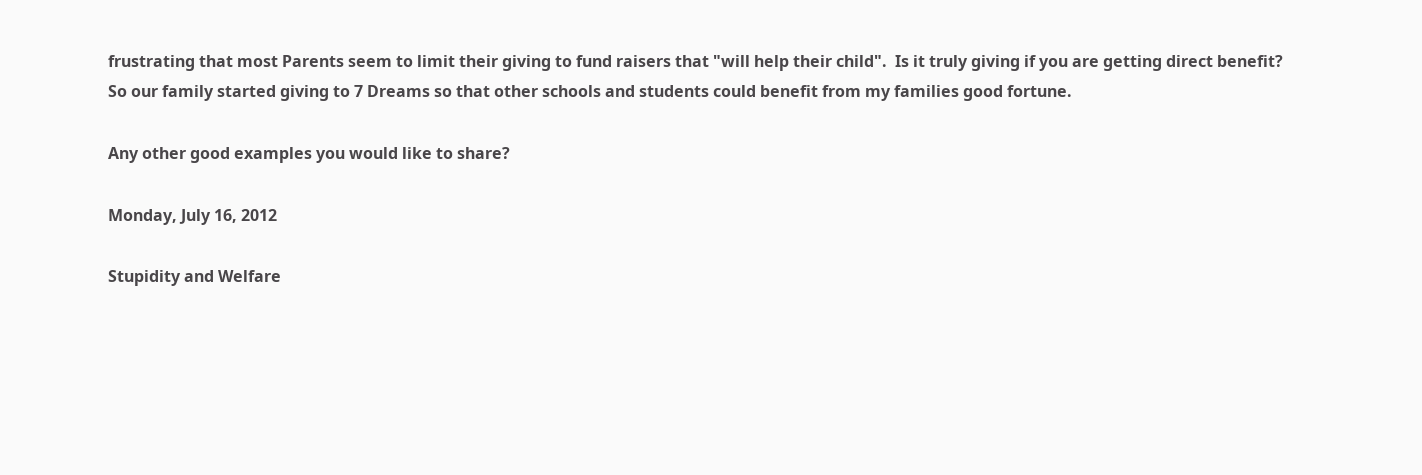frustrating that most Parents seem to limit their giving to fund raisers that "will help their child".  Is it truly giving if you are getting direct benefit?  So our family started giving to 7 Dreams so that other schools and students could benefit from my families good fortune.

Any other good examples you would like to share?

Monday, July 16, 2012

Stupidity and Welfare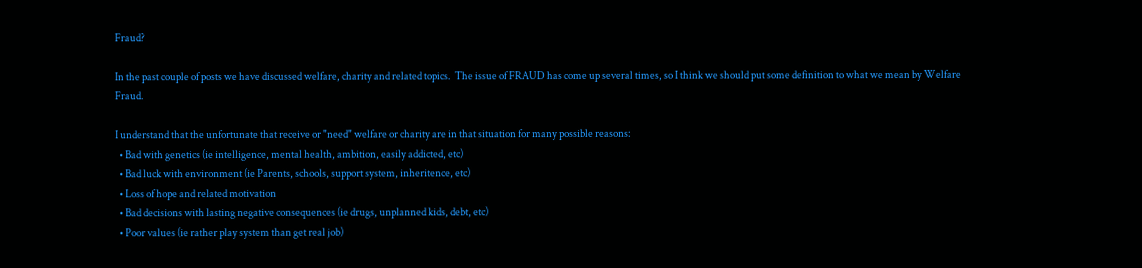Fraud?

In the past couple of posts we have discussed welfare, charity and related topics.  The issue of FRAUD has come up several times, so I think we should put some definition to what we mean by Welfare Fraud.

I understand that the unfortunate that receive or "need" welfare or charity are in that situation for many possible reasons:
  • Bad with genetics (ie intelligence, mental health, ambition, easily addicted, etc)
  • Bad luck with environment (ie Parents, schools, support system, inheritence, etc)
  • Loss of hope and related motivation
  • Bad decisions with lasting negative consequences (ie drugs, unplanned kids, debt, etc)
  • Poor values (ie rather play system than get real job)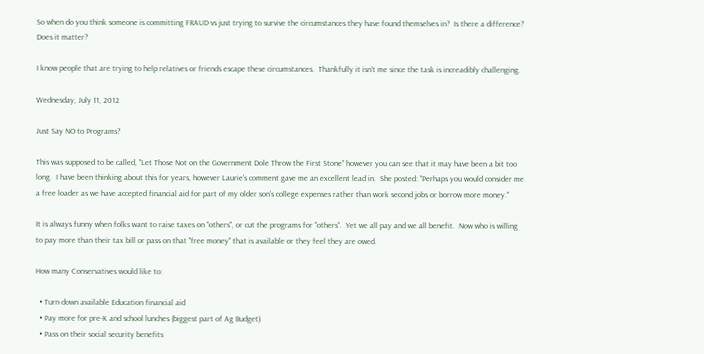So when do you think someone is committing FRAUD vs just trying to survive the circumstances they have found themselves in?  Is there a difference?  Does it matter?

I know people that are trying to help relatives or friends escape these circumstances.  Thankfully it isn't me since the task is increadibly challenging.

Wednesday, July 11, 2012

Just Say NO to Programs?

This was supposed to be called, "Let Those Not on the Government Dole Throw the First Stone" however you can see that it may have been a bit too long.  I have been thinking about this for years, however Laurie's comment gave me an excellent lead in.  She posted: "Perhaps you would consider me a free loader as we have accepted financial aid for part of my older son's college expenses rather than work second jobs or borrow more money."

It is always funny when folks want to raise taxes on "others", or cut the programs for "others".  Yet we all pay and we all benefit.  Now who is willing to pay more than their tax bill or pass on that "free money" that is available or they feel they are owed.

How many Conservatives would like to:

  • Turn down available Education financial aid
  • Pay more for pre-K and school lunches (biggest part of Ag Budget)
  • Pass on their social security benefits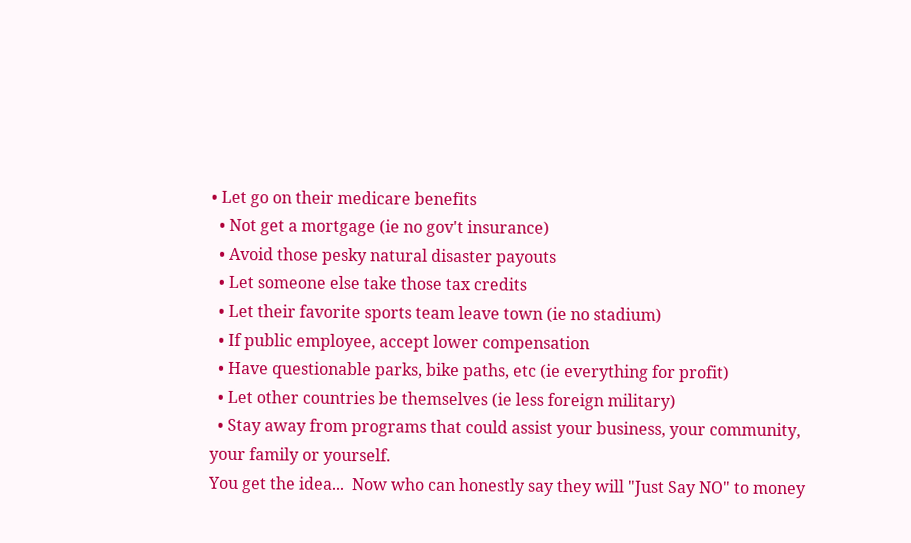• Let go on their medicare benefits
  • Not get a mortgage (ie no gov't insurance)
  • Avoid those pesky natural disaster payouts
  • Let someone else take those tax credits
  • Let their favorite sports team leave town (ie no stadium)
  • If public employee, accept lower compensation
  • Have questionable parks, bike paths, etc (ie everything for profit)
  • Let other countries be themselves (ie less foreign military)
  • Stay away from programs that could assist your business, your community, your family or yourself.
You get the idea...  Now who can honestly say they will "Just Say NO" to money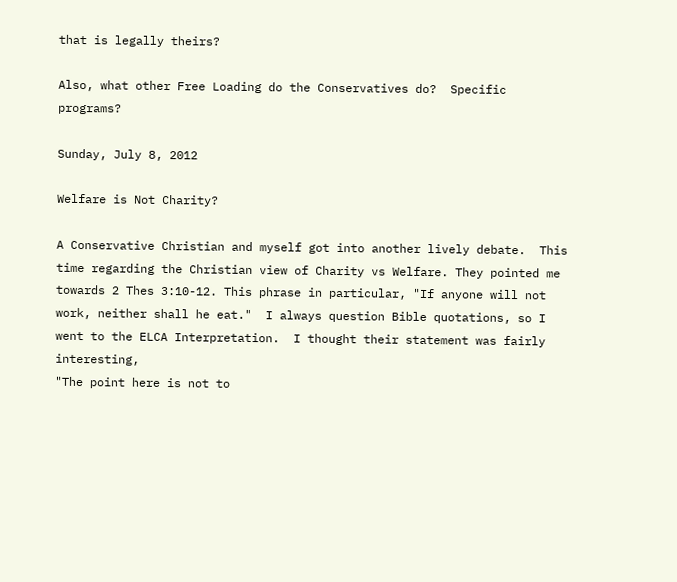that is legally theirs?

Also, what other Free Loading do the Conservatives do?  Specific programs?

Sunday, July 8, 2012

Welfare is Not Charity?

A Conservative Christian and myself got into another lively debate.  This time regarding the Christian view of Charity vs Welfare. They pointed me towards 2 Thes 3:10-12. This phrase in particular, "If anyone will not work, neither shall he eat."  I always question Bible quotations, so I went to the ELCA Interpretation.  I thought their statement was fairly interesting,
"The point here is not to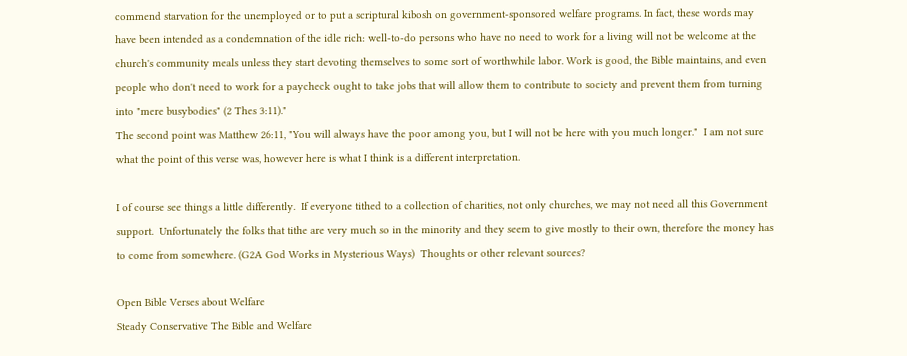commend starvation for the unemployed or to put a scriptural kibosh on government-sponsored welfare programs. In fact, these words may have been intended as a condemnation of the idle rich: well-to-do persons who have no need to work for a living will not be welcome at the church's community meals unless they start devoting themselves to some sort of worthwhile labor. Work is good, the Bible maintains, and even people who don't need to work for a paycheck ought to take jobs that will allow them to contribute to society and prevent them from turning into "mere busybodies" (2 Thes 3:11)."
The second point was Matthew 26:11, "You will always have the poor among you, but I will not be here with you much longer."  I am not sure what the point of this verse was, however here is what I think is a different interpretation.

I of course see things a little differently.  If everyone tithed to a collection of charities, not only churches, we may not need all this Government support.  Unfortunately the folks that tithe are very much so in the minority and they seem to give mostly to their own, therefore the money has to come from somewhere. (G2A God Works in Mysterious Ways)  Thoughts or other relevant sources?

Open Bible Verses about Welfare
Steady Conservative The Bible and Welfare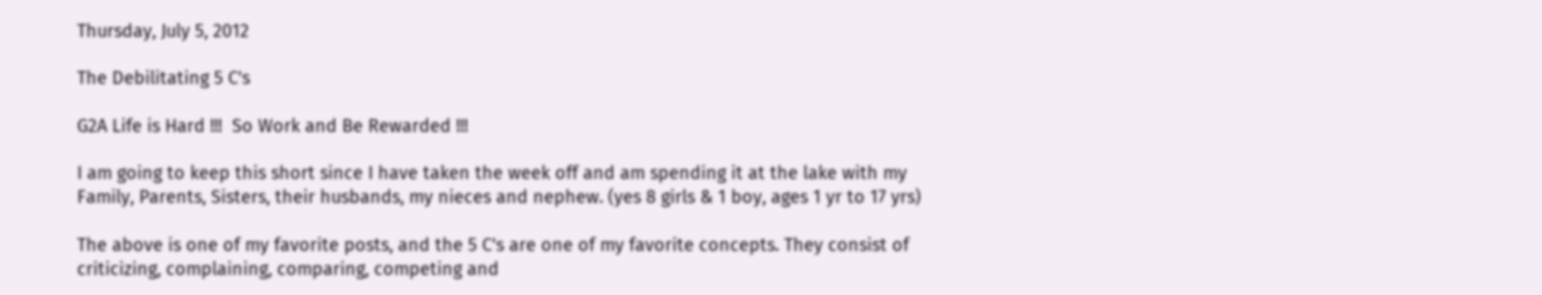Thursday, July 5, 2012

The Debilitating 5 C's

G2A Life is Hard !!!  So Work and Be Rewarded !!!

I am going to keep this short since I have taken the week off and am spending it at the lake with my Family, Parents, Sisters, their husbands, my nieces and nephew. (yes 8 girls & 1 boy, ages 1 yr to 17 yrs)

The above is one of my favorite posts, and the 5 C's are one of my favorite concepts. They consist of criticizing, complaining, comparing, competing and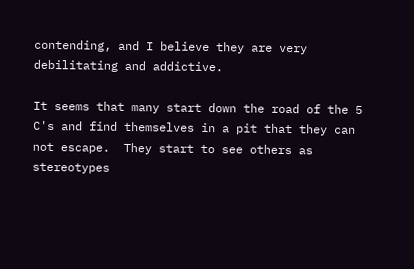contending, and I believe they are very debilitating and addictive.

It seems that many start down the road of the 5 C's and find themselves in a pit that they can not escape.  They start to see others as stereotypes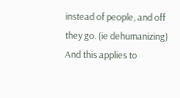instead of people, and off they go. (ie dehumanizing)  And this applies to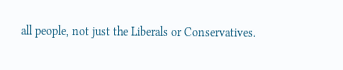all people, not just the Liberals or Conservatives.